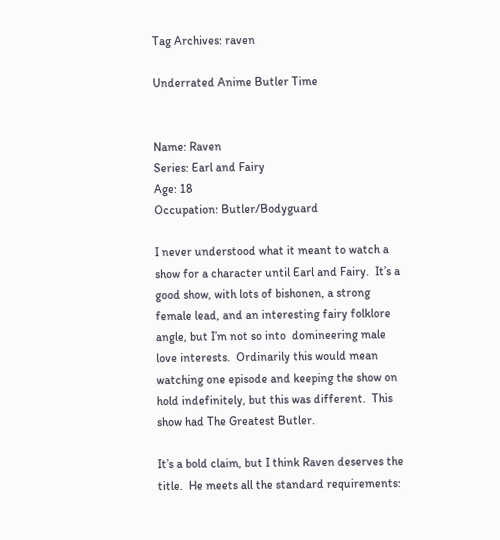Tag Archives: raven

Underrated Anime Butler Time


Name: Raven
Series: Earl and Fairy
Age: 18
Occupation: Butler/Bodyguard

I never understood what it meant to watch a show for a character until Earl and Fairy.  It’s a good show, with lots of bishonen, a strong female lead, and an interesting fairy folklore angle, but I’m not so into  domineering male love interests.  Ordinarily this would mean watching one episode and keeping the show on hold indefinitely, but this was different.  This show had The Greatest Butler.

It’s a bold claim, but I think Raven deserves the title.  He meets all the standard requirements: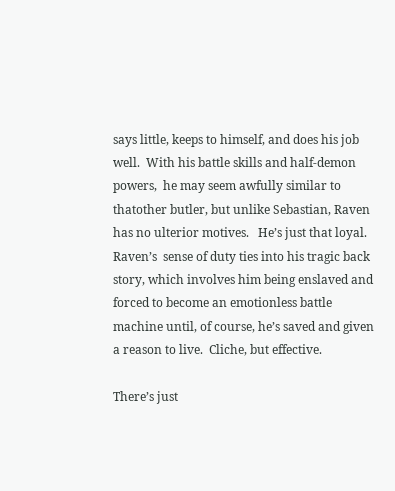says little, keeps to himself, and does his job well.  With his battle skills and half-demon powers,  he may seem awfully similar to thatother butler, but unlike Sebastian, Raven has no ulterior motives.   He’s just that loyal.   Raven’s  sense of duty ties into his tragic back story, which involves him being enslaved and forced to become an emotionless battle machine until, of course, he’s saved and given a reason to live.  Cliche, but effective.

There’s just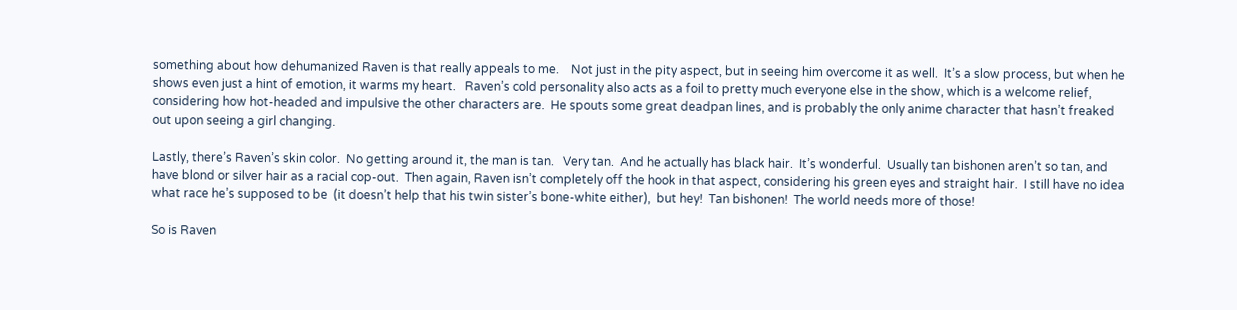something about how dehumanized Raven is that really appeals to me.    Not just in the pity aspect, but in seeing him overcome it as well.  It’s a slow process, but when he shows even just a hint of emotion, it warms my heart.   Raven’s cold personality also acts as a foil to pretty much everyone else in the show, which is a welcome relief, considering how hot-headed and impulsive the other characters are.  He spouts some great deadpan lines, and is probably the only anime character that hasn’t freaked out upon seeing a girl changing.

Lastly, there’s Raven’s skin color.  No getting around it, the man is tan.   Very tan.  And he actually has black hair.  It’s wonderful.  Usually tan bishonen aren’t so tan, and have blond or silver hair as a racial cop-out.  Then again, Raven isn’t completely off the hook in that aspect, considering his green eyes and straight hair.  I still have no idea what race he’s supposed to be  (it doesn’t help that his twin sister’s bone-white either),  but hey!  Tan bishonen!  The world needs more of those!

So is Raven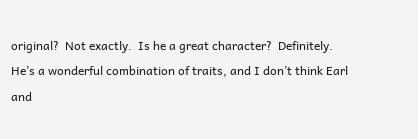original?  Not exactly.  Is he a great character?  Definitely.  He’s a wonderful combination of traits, and I don’t think Earl and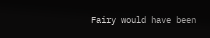Fairy would have been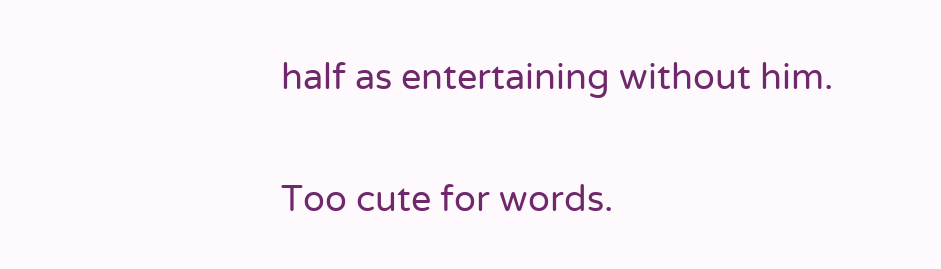half as entertaining without him.

Too cute for words.